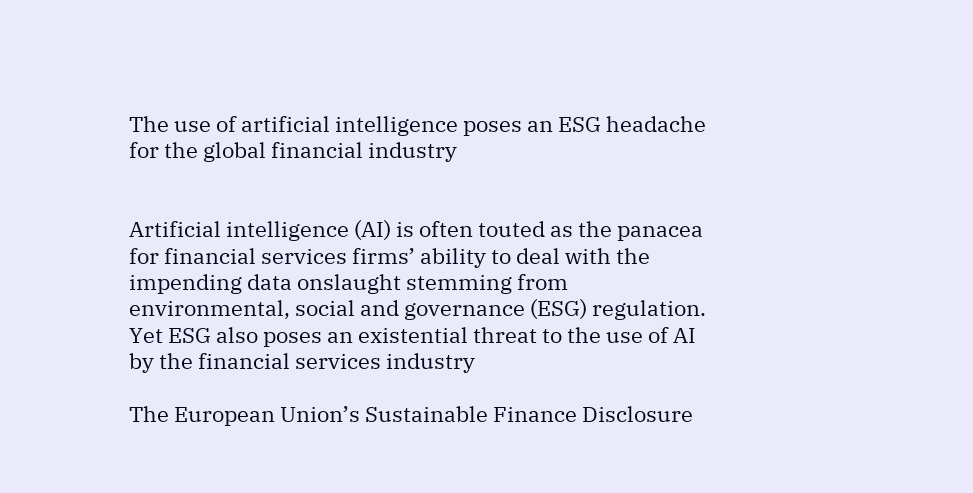The use of artificial intelligence poses an ESG headache for the global financial industry


Artificial intelligence (AI) is often touted as the panacea for financial services firms’ ability to deal with the impending data onslaught stemming from environmental, social and governance (ESG) regulation. Yet ESG also poses an existential threat to the use of AI by the financial services industry

The European Union’s Sustainable Finance Disclosure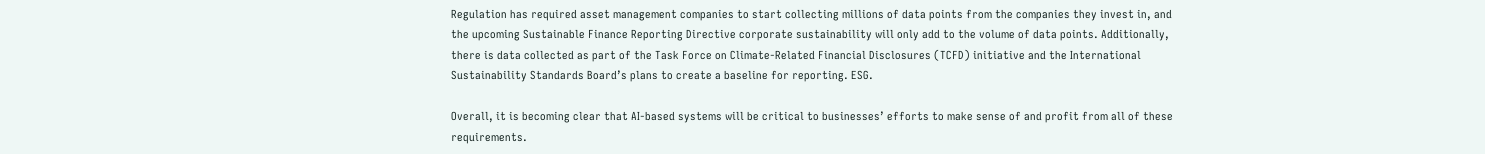Regulation has required asset management companies to start collecting millions of data points from the companies they invest in, and the upcoming Sustainable Finance Reporting Directive corporate sustainability will only add to the volume of data points. Additionally, there is data collected as part of the Task Force on Climate-Related Financial Disclosures (TCFD) initiative and the International Sustainability Standards Board’s plans to create a baseline for reporting. ESG.

Overall, it is becoming clear that AI-based systems will be critical to businesses’ efforts to make sense of and profit from all of these requirements.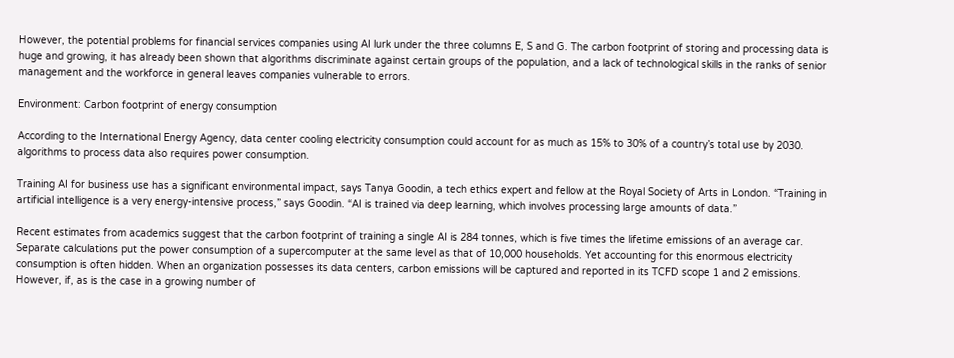However, the potential problems for financial services companies using AI lurk under the three columns E, S and G. The carbon footprint of storing and processing data is huge and growing, it has already been shown that algorithms discriminate against certain groups of the population, and a lack of technological skills in the ranks of senior management and the workforce in general leaves companies vulnerable to errors.

Environment: Carbon footprint of energy consumption

According to the International Energy Agency, data center cooling electricity consumption could account for as much as 15% to 30% of a country’s total use by 2030. algorithms to process data also requires power consumption.

Training AI for business use has a significant environmental impact, says Tanya Goodin, a tech ethics expert and fellow at the Royal Society of Arts in London. “Training in artificial intelligence is a very energy-intensive process,” says Goodin. “AI is trained via deep learning, which involves processing large amounts of data.”

Recent estimates from academics suggest that the carbon footprint of training a single AI is 284 tonnes, which is five times the lifetime emissions of an average car. Separate calculations put the power consumption of a supercomputer at the same level as that of 10,000 households. Yet accounting for this enormous electricity consumption is often hidden. When an organization possesses its data centers, carbon emissions will be captured and reported in its TCFD scope 1 and 2 emissions. However, if, as is the case in a growing number of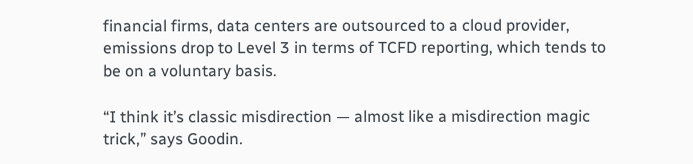financial firms, data centers are outsourced to a cloud provider, emissions drop to Level 3 in terms of TCFD reporting, which tends to be on a voluntary basis.

“I think it’s classic misdirection — almost like a misdirection magic trick,” says Goodin.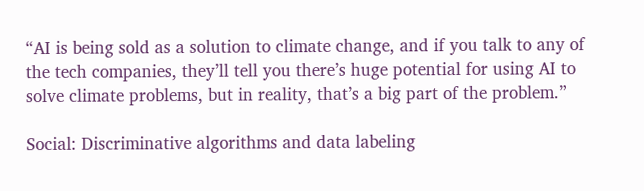“AI is being sold as a solution to climate change, and if you talk to any of the tech companies, they’ll tell you there’s huge potential for using AI to solve climate problems, but in reality, that’s a big part of the problem.”

Social: Discriminative algorithms and data labeling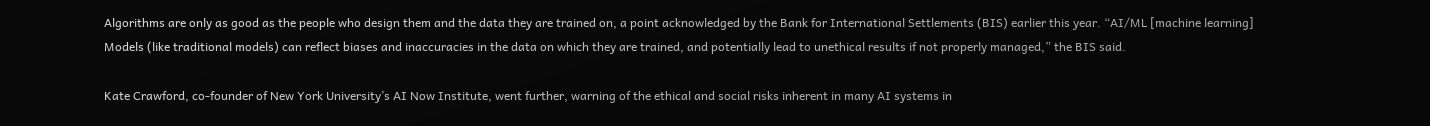Algorithms are only as good as the people who design them and the data they are trained on, a point acknowledged by the Bank for International Settlements (BIS) earlier this year. “AI/ML [machine learning] Models (like traditional models) can reflect biases and inaccuracies in the data on which they are trained, and potentially lead to unethical results if not properly managed,” the BIS said.

Kate Crawford, co-founder of New York University’s AI Now Institute, went further, warning of the ethical and social risks inherent in many AI systems in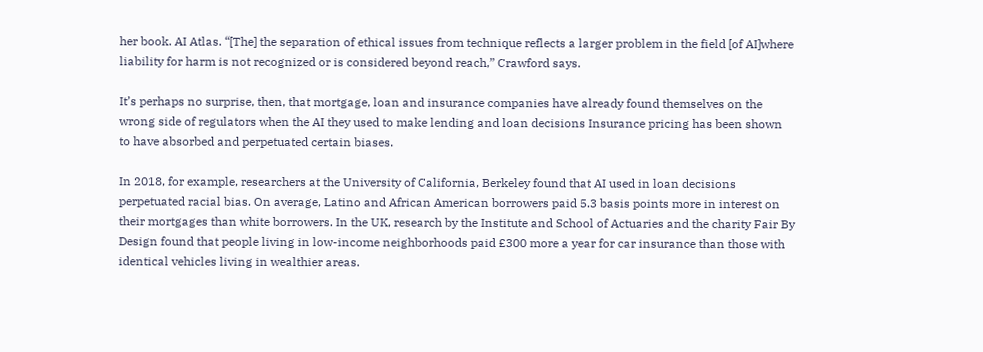her book. AI Atlas. “[The] the separation of ethical issues from technique reflects a larger problem in the field [of AI]where liability for harm is not recognized or is considered beyond reach,” Crawford says.

It’s perhaps no surprise, then, that mortgage, loan and insurance companies have already found themselves on the wrong side of regulators when the AI they used to make lending and loan decisions Insurance pricing has been shown to have absorbed and perpetuated certain biases.

In 2018, for example, researchers at the University of California, Berkeley found that AI used in loan decisions perpetuated racial bias. On average, Latino and African American borrowers paid 5.3 basis points more in interest on their mortgages than white borrowers. In the UK, research by the Institute and School of Actuaries and the charity Fair By Design found that people living in low-income neighborhoods paid £300 more a year for car insurance than those with identical vehicles living in wealthier areas.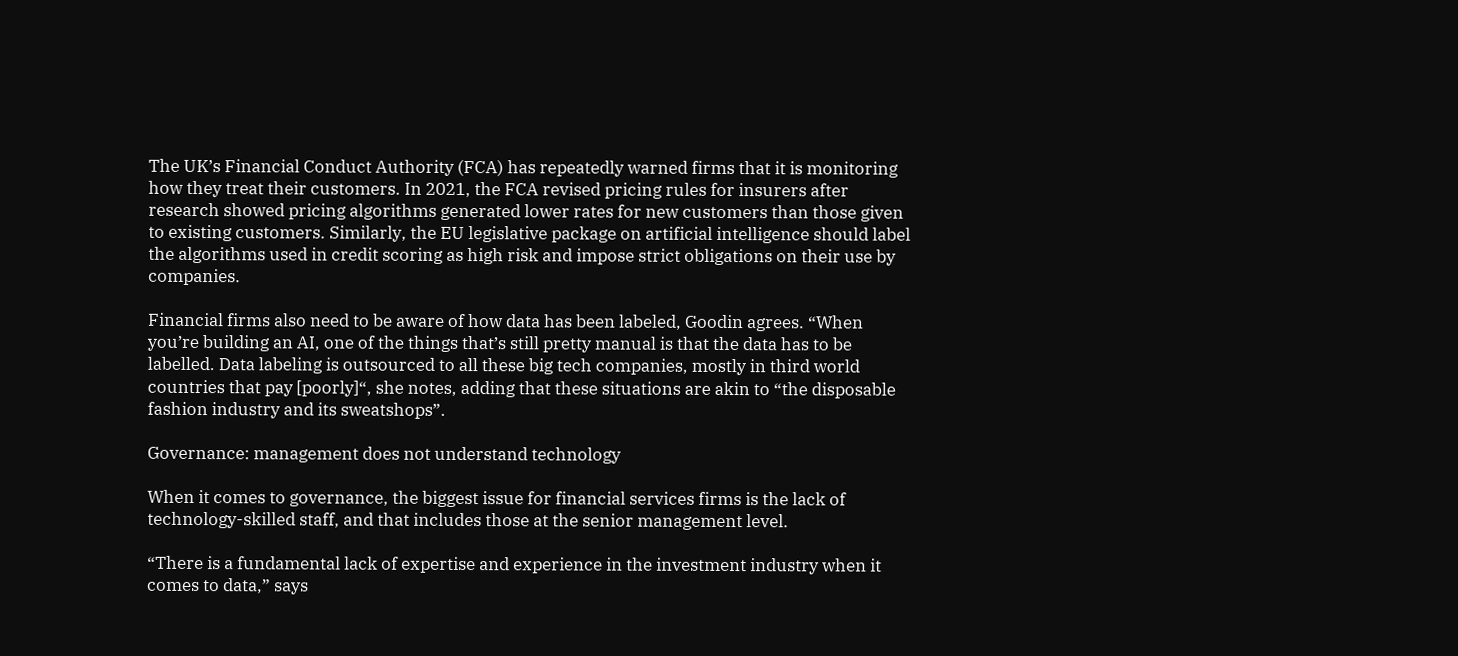The UK’s Financial Conduct Authority (FCA) has repeatedly warned firms that it is monitoring how they treat their customers. In 2021, the FCA revised pricing rules for insurers after research showed pricing algorithms generated lower rates for new customers than those given to existing customers. Similarly, the EU legislative package on artificial intelligence should label the algorithms used in credit scoring as high risk and impose strict obligations on their use by companies.

Financial firms also need to be aware of how data has been labeled, Goodin agrees. “When you’re building an AI, one of the things that’s still pretty manual is that the data has to be labelled. Data labeling is outsourced to all these big tech companies, mostly in third world countries that pay [poorly]“, she notes, adding that these situations are akin to “the disposable fashion industry and its sweatshops”.

Governance: management does not understand technology

When it comes to governance, the biggest issue for financial services firms is the lack of technology-skilled staff, and that includes those at the senior management level.

“There is a fundamental lack of expertise and experience in the investment industry when it comes to data,” says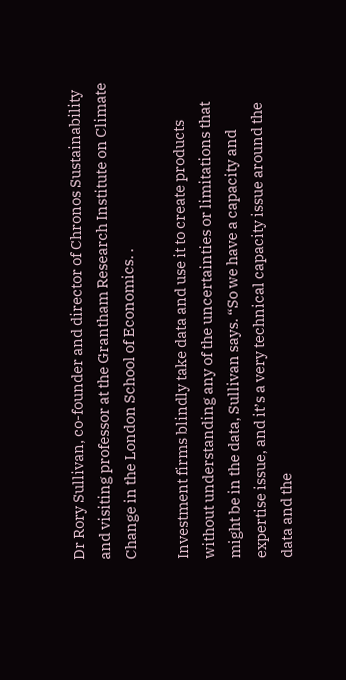Dr Rory Sullivan, co-founder and director of Chronos Sustainability and visiting professor at the Grantham Research Institute on Climate Change in the London School of Economics. .

Investment firms blindly take data and use it to create products without understanding any of the uncertainties or limitations that might be in the data, Sullivan says. “So we have a capacity and expertise issue, and it’s a very technical capacity issue around the data and the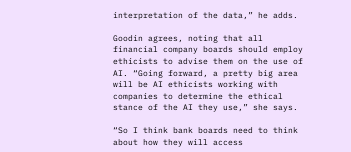interpretation of the data,” he adds.

Goodin agrees, noting that all financial company boards should employ ethicists to advise them on the use of AI. “Going forward, a pretty big area will be AI ethicists working with companies to determine the ethical stance of the AI they use,” she says.

“So I think bank boards need to think about how they will access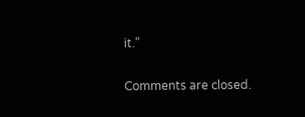it.”


Comments are closed.